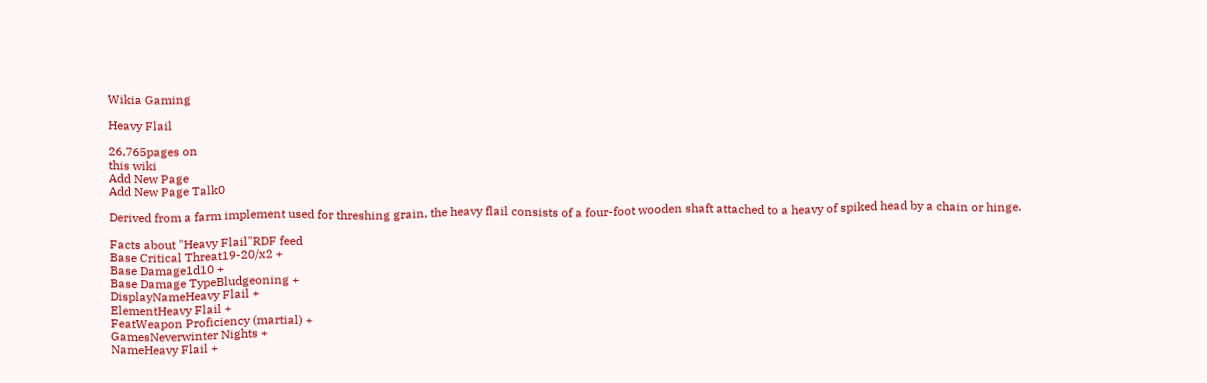Wikia Gaming

Heavy Flail

26,765pages on
this wiki
Add New Page
Add New Page Talk0

Derived from a farm implement used for threshing grain, the heavy flail consists of a four-foot wooden shaft attached to a heavy of spiked head by a chain or hinge.

Facts about "Heavy Flail"RDF feed
Base Critical Threat19-20/x2 +
Base Damage1d10 +
Base Damage TypeBludgeoning +
DisplayNameHeavy Flail +
ElementHeavy Flail +
FeatWeapon Proficiency (martial) +
GamesNeverwinter Nights +
NameHeavy Flail +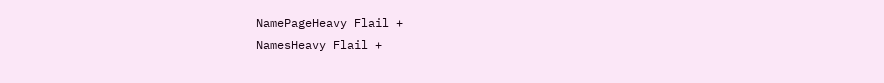NamePageHeavy Flail +
NamesHeavy Flail +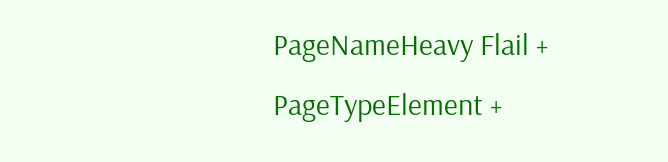PageNameHeavy Flail +
PageTypeElement +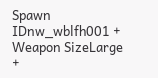Spawn IDnw_wblfh001 +
Weapon SizeLarge +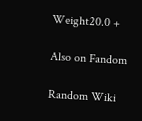Weight20.0 +

Also on Fandom

Random Wiki